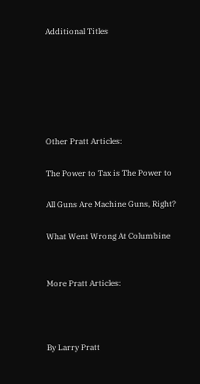Additional Titles






Other Pratt Articles:

The Power to Tax is The Power to

All Guns Are Machine Guns, Right?

What Went Wrong At Columbine


More Pratt Articles:



By Larry Pratt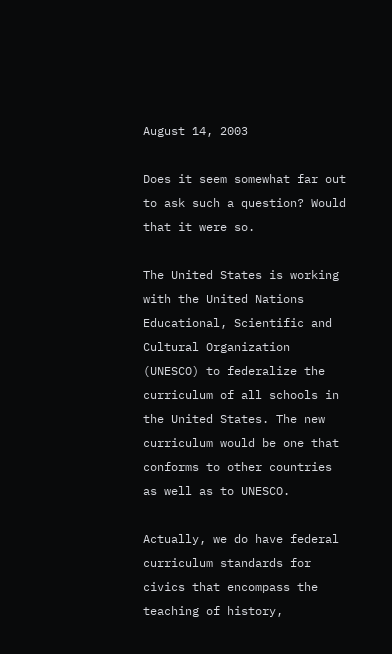August 14, 2003

Does it seem somewhat far out to ask such a question? Would that it were so.

The United States is working with the United Nations Educational, Scientific and Cultural Organization (UNESCO) to federalize the curriculum of all schools in the United States. The new curriculum would be one that conforms to other countries as well as to UNESCO.

Actually, we do have federal curriculum standards for civics that encompass the teaching of history,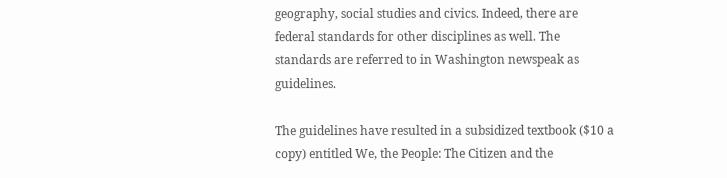geography, social studies and civics. Indeed, there are federal standards for other disciplines as well. The standards are referred to in Washington newspeak as guidelines.

The guidelines have resulted in a subsidized textbook ($10 a copy) entitled We, the People: The Citizen and the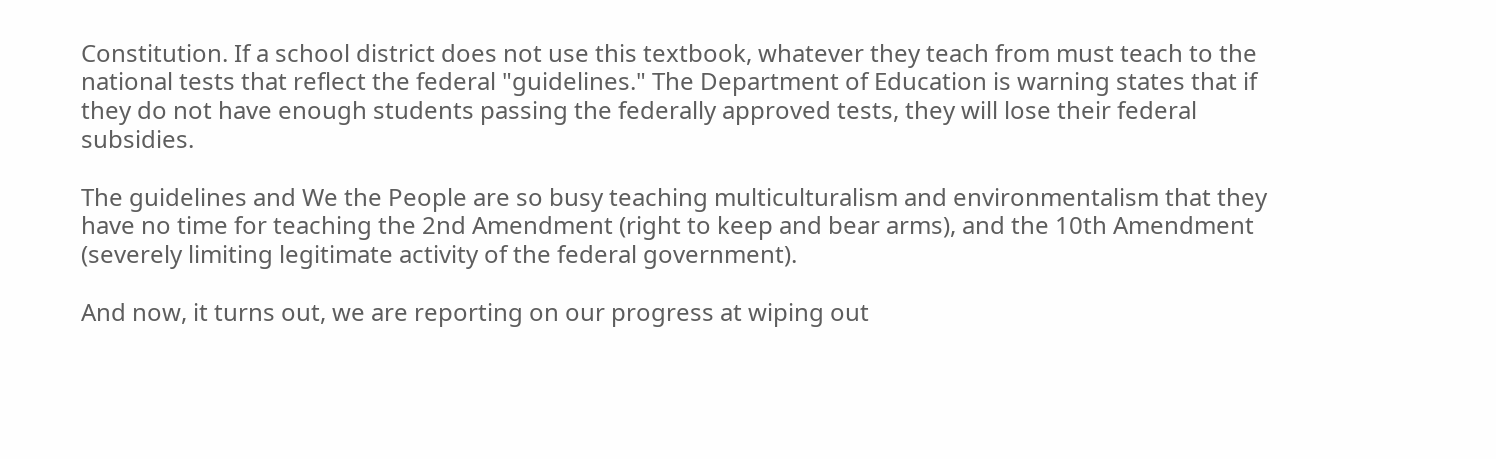Constitution. If a school district does not use this textbook, whatever they teach from must teach to the national tests that reflect the federal "guidelines." The Department of Education is warning states that if they do not have enough students passing the federally approved tests, they will lose their federal subsidies.

The guidelines and We the People are so busy teaching multiculturalism and environmentalism that they have no time for teaching the 2nd Amendment (right to keep and bear arms), and the 10th Amendment (severely limiting legitimate activity of the federal government).

And now, it turns out, we are reporting on our progress at wiping out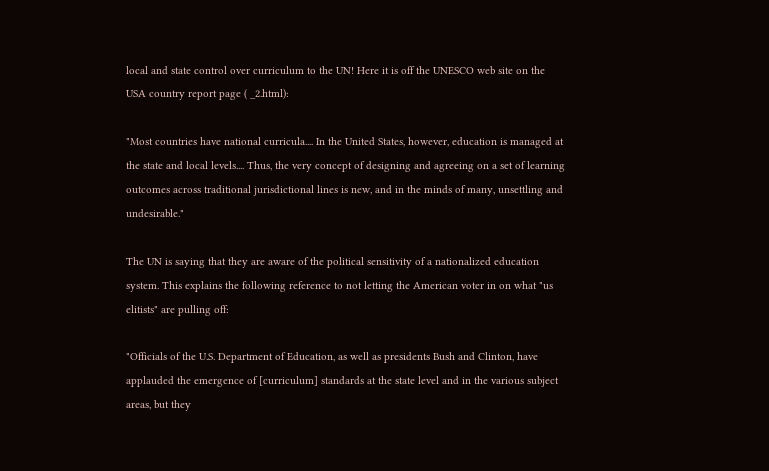local and state control over curriculum to the UN! Here it is off the UNESCO web site on the USA country report page ( _2.html):

"Most countries have national curricula.... In the United States, however, education is managed at the state and local levels.... Thus, the very concept of designing and agreeing on a set of learning outcomes across traditional jurisdictional lines is new, and in the minds of many, unsettling and undesirable."

The UN is saying that they are aware of the political sensitivity of a nationalized education system. This explains the following reference to not letting the American voter in on what "us elitists" are pulling off:

"Officials of the U.S. Department of Education, as well as presidents Bush and Clinton, have applauded the emergence of [curriculum] standards at the state level and in the various subject areas, but they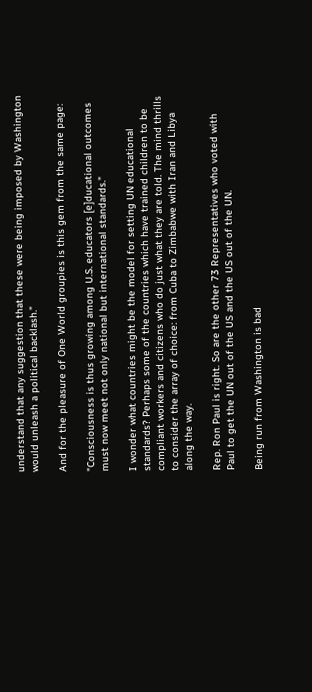understand that any suggestion that these were being imposed by Washington would unleash a political backlash."

And for the pleasure of One World groupies is this gem from the same page:

"Consciousness is thus growing among U.S. educators [e]ducational outcomes must now meet not only national but international standards."

I wonder what countries might be the model for setting UN educational standards? Perhaps some of the countries which have trained children to be compliant workers and citizens who do just what they are told. The mind thrills to consider the array of choice: from Cuba to Zimbabwe with Iran and Libya along the way.

Rep. Ron Paul is right. So are the other 73 Representatives who voted with Paul to get the UN out of the US and the US out of the UN.

Being run from Washington is bad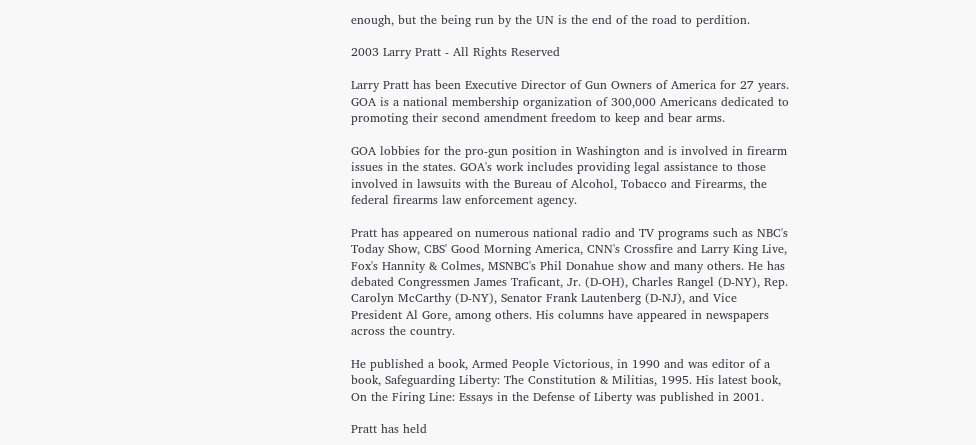enough, but the being run by the UN is the end of the road to perdition.

2003 Larry Pratt - All Rights Reserved

Larry Pratt has been Executive Director of Gun Owners of America for 27 years. GOA is a national membership organization of 300,000 Americans dedicated to promoting their second amendment freedom to keep and bear arms.

GOA lobbies for the pro-gun position in Washington and is involved in firearm issues in the states. GOA's work includes providing legal assistance to those involved in lawsuits with the Bureau of Alcohol, Tobacco and Firearms, the federal firearms law enforcement agency.

Pratt has appeared on numerous national radio and TV programs such as NBC's Today Show, CBS' Good Morning America, CNN's Crossfire and Larry King Live, Fox's Hannity & Colmes, MSNBC's Phil Donahue show and many others. He has debated Congressmen James Traficant, Jr. (D-OH), Charles Rangel (D-NY), Rep. Carolyn McCarthy (D-NY), Senator Frank Lautenberg (D-NJ), and Vice President Al Gore, among others. His columns have appeared in newspapers across the country.

He published a book, Armed People Victorious, in 1990 and was editor of a book, Safeguarding Liberty: The Constitution & Militias, 1995. His latest book, On the Firing Line: Essays in the Defense of Liberty was published in 2001.

Pratt has held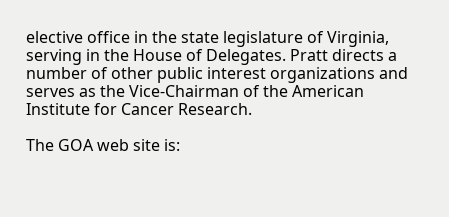elective office in the state legislature of Virginia, serving in the House of Delegates. Pratt directs a number of other public interest organizations and serves as the Vice-Chairman of the American Institute for Cancer Research.

The GOA web site is: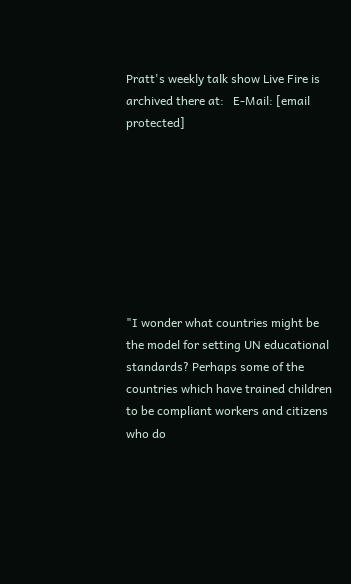Pratt's weekly talk show Live Fire is archived there at:   E-Mail: [email protected]








"I wonder what countries might be the model for setting UN educational standards? Perhaps some of the countries which have trained children to be compliant workers and citizens who do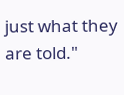just what they are told."